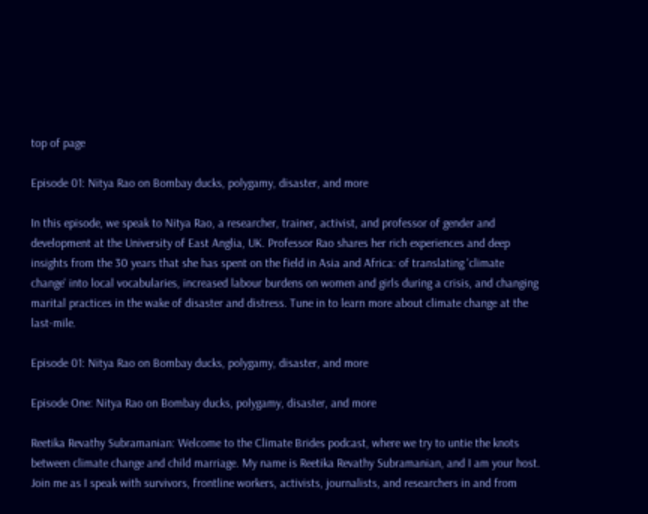top of page

Episode 01: Nitya Rao on Bombay ducks, polygamy, disaster, and more

In this episode, we speak to Nitya Rao, a researcher, trainer, activist, and professor of gender and development at the University of East Anglia, UK. Professor Rao shares her rich experiences and deep insights from the 30 years that she has spent on the field in Asia and Africa: of translating 'climate change' into local vocabularies, increased labour burdens on women and girls during a crisis, and changing marital practices in the wake of disaster and distress. Tune in to learn more about climate change at the last-mile.

Episode 01: Nitya Rao on Bombay ducks, polygamy, disaster, and more

Episode One: Nitya Rao on Bombay ducks, polygamy, disaster, and more

Reetika Revathy Subramanian: Welcome to the Climate Brides podcast, where we try to untie the knots between climate change and child marriage. My name is Reetika Revathy Subramanian, and I am your host. Join me as I speak with survivors, frontline workers, activists, journalists, and researchers in and from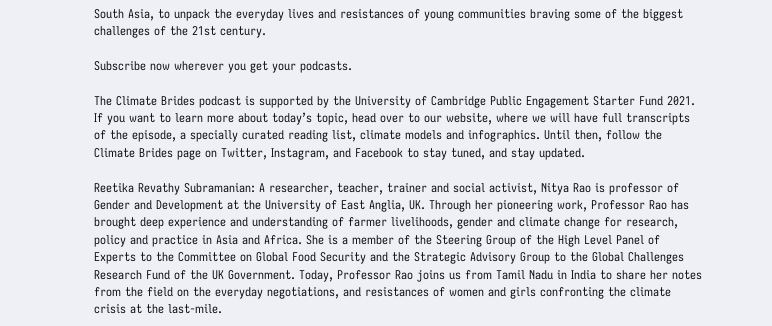South Asia, to unpack the everyday lives and resistances of young communities braving some of the biggest challenges of the 21st century.

Subscribe now wherever you get your podcasts.

The Climate Brides podcast is supported by the University of Cambridge Public Engagement Starter Fund 2021. If you want to learn more about today’s topic, head over to our website, where we will have full transcripts of the episode, a specially curated reading list, climate models and infographics. Until then, follow the Climate Brides page on Twitter, Instagram, and Facebook to stay tuned, and stay updated.

Reetika Revathy Subramanian: A researcher, teacher, trainer and social activist, Nitya Rao is professor of Gender and Development at the University of East Anglia, UK. Through her pioneering work, Professor Rao has brought deep experience and understanding of farmer livelihoods, gender and climate change for research, policy and practice in Asia and Africa. She is a member of the Steering Group of the High Level Panel of Experts to the Committee on Global Food Security and the Strategic Advisory Group to the Global Challenges Research Fund of the UK Government. Today, Professor Rao joins us from Tamil Nadu in India to share her notes from the field on the everyday negotiations, and resistances of women and girls confronting the climate crisis at the last-mile.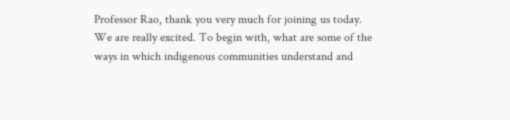Professor Rao, thank you very much for joining us today. We are really excited. To begin with, what are some of the ways in which indigenous communities understand and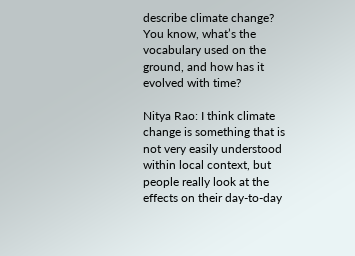describe climate change? You know, what’s the vocabulary used on the ground, and how has it evolved with time?

Nitya Rao: I think climate change is something that is not very easily understood within local context, but people really look at the effects on their day-to-day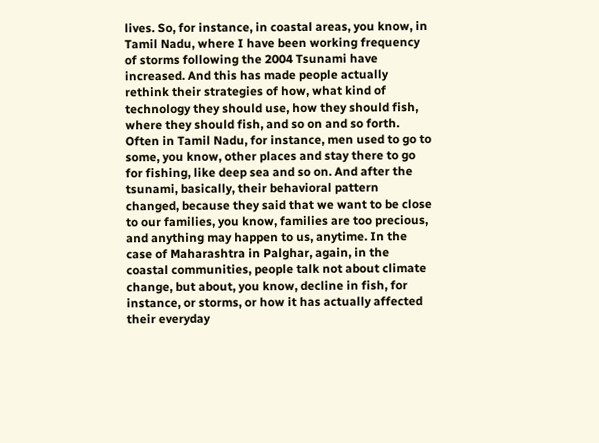lives. So, for instance, in coastal areas, you know, in Tamil Nadu, where I have been working frequency of storms following the 2004 Tsunami have increased. And this has made people actually rethink their strategies of how, what kind of technology they should use, how they should fish, where they should fish, and so on and so forth. Often in Tamil Nadu, for instance, men used to go to some, you know, other places and stay there to go for fishing, like deep sea and so on. And after the tsunami, basically, their behavioral pattern changed, because they said that we want to be close to our families, you know, families are too precious, and anything may happen to us, anytime. In the case of Maharashtra in Palghar, again, in the coastal communities, people talk not about climate change, but about, you know, decline in fish, for instance, or storms, or how it has actually affected their everyday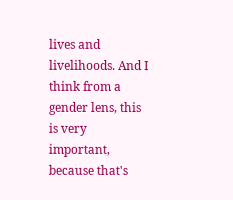lives and livelihoods. And I think from a gender lens, this is very important, because that's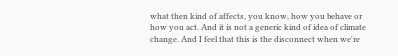what then kind of affects, you know, how you behave or how you act. And it is not a generic kind of idea of climate change. And I feel that this is the disconnect when we're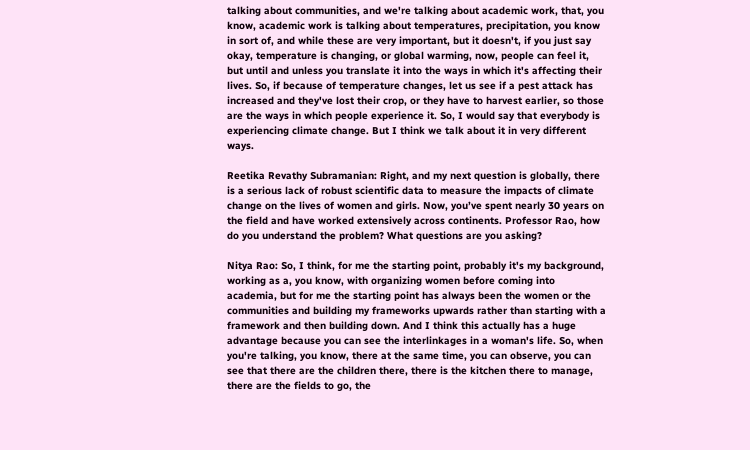talking about communities, and we're talking about academic work, that, you know, academic work is talking about temperatures, precipitation, you know in sort of, and while these are very important, but it doesn't, if you just say okay, temperature is changing, or global warming, now, people can feel it, but until and unless you translate it into the ways in which it's affecting their lives. So, if because of temperature changes, let us see if a pest attack has increased and they've lost their crop, or they have to harvest earlier, so those are the ways in which people experience it. So, I would say that everybody is experiencing climate change. But I think we talk about it in very different ways.

Reetika Revathy Subramanian: Right, and my next question is globally, there is a serious lack of robust scientific data to measure the impacts of climate change on the lives of women and girls. Now, you’ve spent nearly 30 years on the field and have worked extensively across continents. Professor Rao, how do you understand the problem? What questions are you asking?

Nitya Rao: So, I think, for me the starting point, probably it's my background, working as a, you know, with organizing women before coming into academia, but for me the starting point has always been the women or the communities and building my frameworks upwards rather than starting with a framework and then building down. And I think this actually has a huge advantage because you can see the interlinkages in a woman's life. So, when you're talking, you know, there at the same time, you can observe, you can see that there are the children there, there is the kitchen there to manage, there are the fields to go, the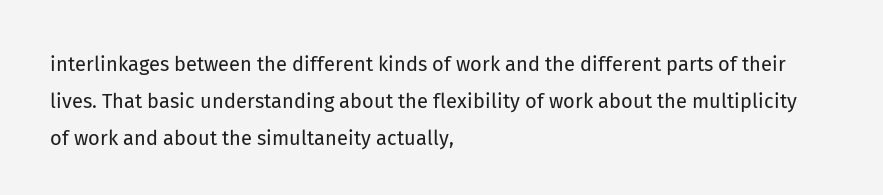interlinkages between the different kinds of work and the different parts of their lives. That basic understanding about the flexibility of work about the multiplicity of work and about the simultaneity actually,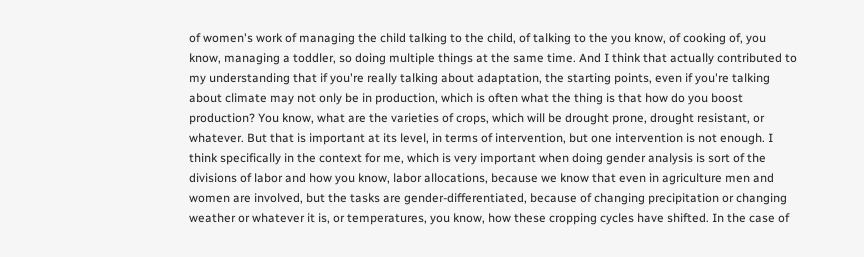of women's work of managing the child talking to the child, of talking to the you know, of cooking of, you know, managing a toddler, so doing multiple things at the same time. And I think that actually contributed to my understanding that if you're really talking about adaptation, the starting points, even if you're talking about climate may not only be in production, which is often what the thing is that how do you boost production? You know, what are the varieties of crops, which will be drought prone, drought resistant, or whatever. But that is important at its level, in terms of intervention, but one intervention is not enough. I think specifically in the context for me, which is very important when doing gender analysis is sort of the divisions of labor and how you know, labor allocations, because we know that even in agriculture men and women are involved, but the tasks are gender-differentiated, because of changing precipitation or changing weather or whatever it is, or temperatures, you know, how these cropping cycles have shifted. In the case of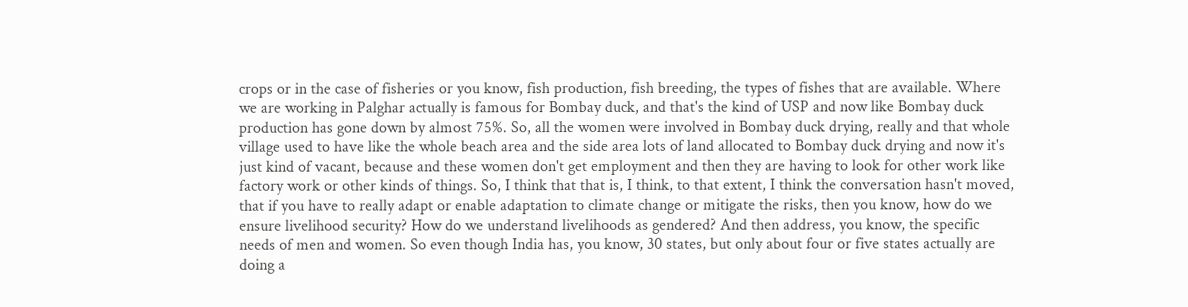crops or in the case of fisheries or you know, fish production, fish breeding, the types of fishes that are available. Where we are working in Palghar actually is famous for Bombay duck, and that's the kind of USP and now like Bombay duck production has gone down by almost 75%. So, all the women were involved in Bombay duck drying, really and that whole village used to have like the whole beach area and the side area lots of land allocated to Bombay duck drying and now it's just kind of vacant, because and these women don't get employment and then they are having to look for other work like factory work or other kinds of things. So, I think that that is, I think, to that extent, I think the conversation hasn't moved, that if you have to really adapt or enable adaptation to climate change or mitigate the risks, then you know, how do we ensure livelihood security? How do we understand livelihoods as gendered? And then address, you know, the specific needs of men and women. So even though India has, you know, 30 states, but only about four or five states actually are doing a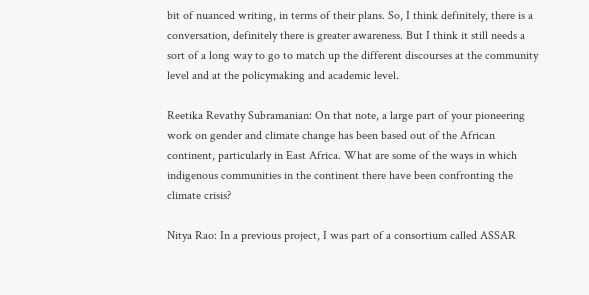bit of nuanced writing, in terms of their plans. So, I think definitely, there is a conversation, definitely there is greater awareness. But I think it still needs a sort of a long way to go to match up the different discourses at the community level and at the policymaking and academic level.

Reetika Revathy Subramanian: On that note, a large part of your pioneering work on gender and climate change has been based out of the African continent, particularly in East Africa. What are some of the ways in which indigenous communities in the continent there have been confronting the climate crisis?

Nitya Rao: In a previous project, I was part of a consortium called ASSAR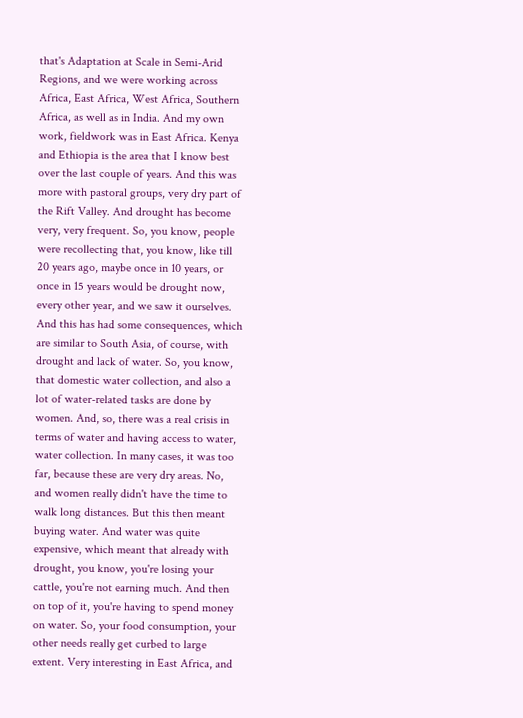that's Adaptation at Scale in Semi-Arid Regions, and we were working across Africa, East Africa, West Africa, Southern Africa, as well as in India. And my own work, fieldwork was in East Africa. Kenya and Ethiopia is the area that I know best over the last couple of years. And this was more with pastoral groups, very dry part of the Rift Valley. And drought has become very, very frequent. So, you know, people were recollecting that, you know, like till 20 years ago, maybe once in 10 years, or once in 15 years would be drought now, every other year, and we saw it ourselves. And this has had some consequences, which are similar to South Asia, of course, with drought and lack of water. So, you know, that domestic water collection, and also a lot of water-related tasks are done by women. And, so, there was a real crisis in terms of water and having access to water, water collection. In many cases, it was too far, because these are very dry areas. No, and women really didn't have the time to walk long distances. But this then meant buying water. And water was quite expensive, which meant that already with drought, you know, you're losing your cattle, you're not earning much. And then on top of it, you're having to spend money on water. So, your food consumption, your other needs really get curbed to large extent. Very interesting in East Africa, and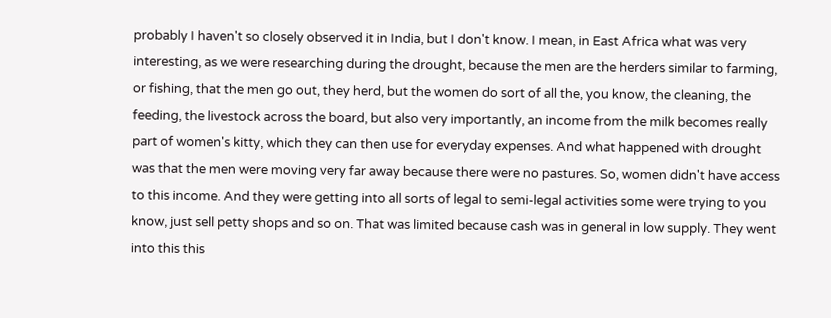probably I haven't so closely observed it in India, but I don't know. I mean, in East Africa what was very interesting, as we were researching during the drought, because the men are the herders similar to farming, or fishing, that the men go out, they herd, but the women do sort of all the, you know, the cleaning, the feeding, the livestock across the board, but also very importantly, an income from the milk becomes really part of women's kitty, which they can then use for everyday expenses. And what happened with drought was that the men were moving very far away because there were no pastures. So, women didn't have access to this income. And they were getting into all sorts of legal to semi-legal activities some were trying to you know, just sell petty shops and so on. That was limited because cash was in general in low supply. They went into this this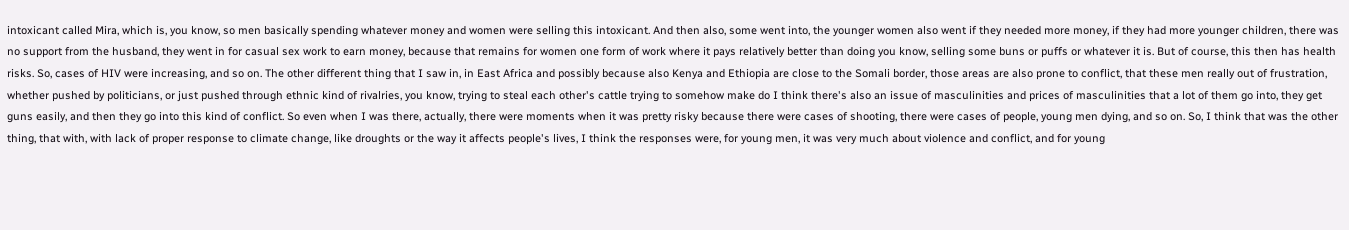intoxicant called Mira, which is, you know, so men basically spending whatever money and women were selling this intoxicant. And then also, some went into, the younger women also went if they needed more money, if they had more younger children, there was no support from the husband, they went in for casual sex work to earn money, because that remains for women one form of work where it pays relatively better than doing you know, selling some buns or puffs or whatever it is. But of course, this then has health risks. So, cases of HIV were increasing, and so on. The other different thing that I saw in, in East Africa and possibly because also Kenya and Ethiopia are close to the Somali border, those areas are also prone to conflict, that these men really out of frustration, whether pushed by politicians, or just pushed through ethnic kind of rivalries, you know, trying to steal each other's cattle trying to somehow make do I think there's also an issue of masculinities and prices of masculinities that a lot of them go into, they get guns easily, and then they go into this kind of conflict. So even when I was there, actually, there were moments when it was pretty risky because there were cases of shooting, there were cases of people, young men dying, and so on. So, I think that was the other thing, that with, with lack of proper response to climate change, like droughts or the way it affects people's lives, I think the responses were, for young men, it was very much about violence and conflict, and for young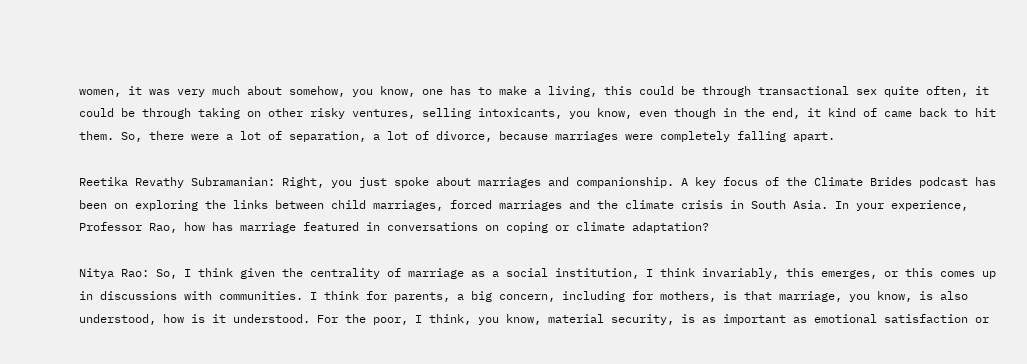women, it was very much about somehow, you know, one has to make a living, this could be through transactional sex quite often, it could be through taking on other risky ventures, selling intoxicants, you know, even though in the end, it kind of came back to hit them. So, there were a lot of separation, a lot of divorce, because marriages were completely falling apart.

Reetika Revathy Subramanian: Right, you just spoke about marriages and companionship. A key focus of the Climate Brides podcast has been on exploring the links between child marriages, forced marriages and the climate crisis in South Asia. In your experience, Professor Rao, how has marriage featured in conversations on coping or climate adaptation?

Nitya Rao: So, I think given the centrality of marriage as a social institution, I think invariably, this emerges, or this comes up in discussions with communities. I think for parents, a big concern, including for mothers, is that marriage, you know, is also understood, how is it understood. For the poor, I think, you know, material security, is as important as emotional satisfaction or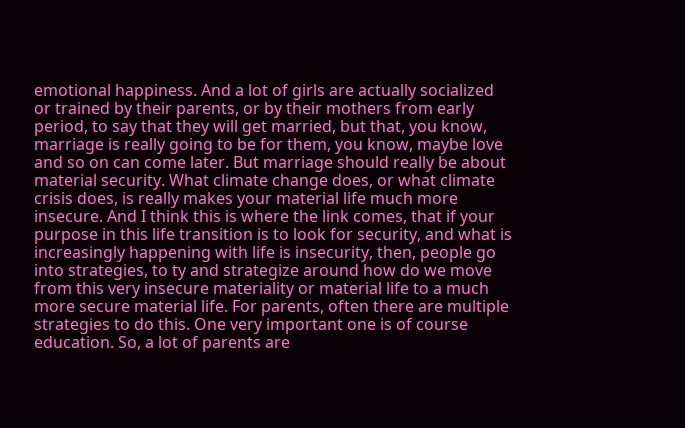emotional happiness. And a lot of girls are actually socialized or trained by their parents, or by their mothers from early period, to say that they will get married, but that, you know, marriage is really going to be for them, you know, maybe love and so on can come later. But marriage should really be about material security. What climate change does, or what climate crisis does, is really makes your material life much more insecure. And I think this is where the link comes, that if your purpose in this life transition is to look for security, and what is increasingly happening with life is insecurity, then, people go into strategies, to ty and strategize around how do we move from this very insecure materiality or material life to a much more secure material life. For parents, often there are multiple strategies to do this. One very important one is of course education. So, a lot of parents are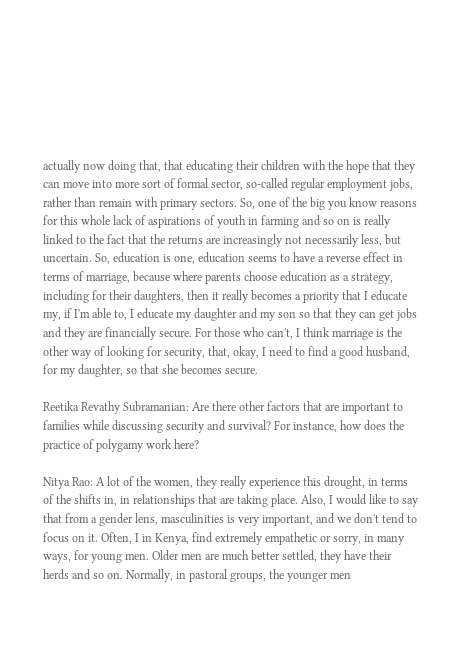actually now doing that, that educating their children with the hope that they can move into more sort of formal sector, so-called regular employment jobs, rather than remain with primary sectors. So, one of the big you know reasons for this whole lack of aspirations of youth in farming and so on is really linked to the fact that the returns are increasingly not necessarily less, but uncertain. So, education is one, education seems to have a reverse effect in terms of marriage, because where parents choose education as a strategy, including for their daughters, then it really becomes a priority that I educate my, if I'm able to, I educate my daughter and my son so that they can get jobs and they are financially secure. For those who can't, I think marriage is the other way of looking for security, that, okay, I need to find a good husband, for my daughter, so that she becomes secure.

Reetika Revathy Subramanian: Are there other factors that are important to families while discussing security and survival? For instance, how does the practice of polygamy work here?

Nitya Rao: A lot of the women, they really experience this drought, in terms of the shifts in, in relationships that are taking place. Also, I would like to say that from a gender lens, masculinities is very important, and we don't tend to focus on it. Often, I in Kenya, find extremely empathetic or sorry, in many ways, for young men. Older men are much better settled, they have their herds and so on. Normally, in pastoral groups, the younger men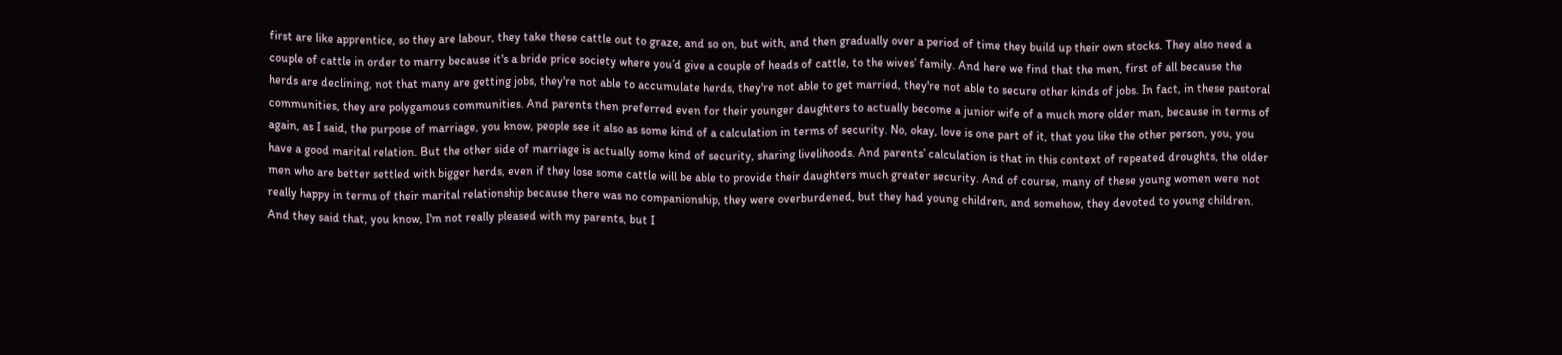first are like apprentice, so they are labour, they take these cattle out to graze, and so on, but with, and then gradually over a period of time they build up their own stocks. They also need a couple of cattle in order to marry because it's a bride price society where you’d give a couple of heads of cattle, to the wives’ family. And here we find that the men, first of all because the herds are declining, not that many are getting jobs, they're not able to accumulate herds, they're not able to get married, they're not able to secure other kinds of jobs. In fact, in these pastoral communities, they are polygamous communities. And parents then preferred even for their younger daughters to actually become a junior wife of a much more older man, because in terms of again, as I said, the purpose of marriage, you know, people see it also as some kind of a calculation in terms of security. No, okay, love is one part of it, that you like the other person, you, you have a good marital relation. But the other side of marriage is actually some kind of security, sharing livelihoods. And parents’ calculation is that in this context of repeated droughts, the older men who are better settled with bigger herds, even if they lose some cattle will be able to provide their daughters much greater security. And of course, many of these young women were not really happy in terms of their marital relationship because there was no companionship, they were overburdened, but they had young children, and somehow, they devoted to young children. And they said that, you know, I'm not really pleased with my parents, but I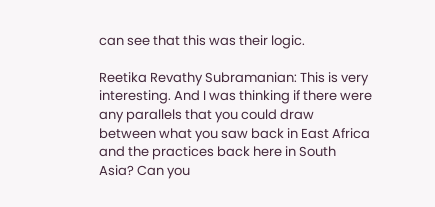can see that this was their logic.

Reetika Revathy Subramanian: This is very interesting. And I was thinking if there were any parallels that you could draw between what you saw back in East Africa and the practices back here in South Asia? Can you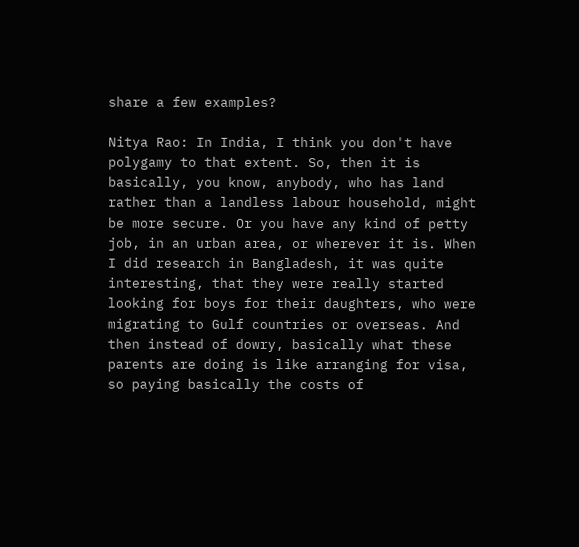share a few examples?

Nitya Rao: In India, I think you don't have polygamy to that extent. So, then it is basically, you know, anybody, who has land rather than a landless labour household, might be more secure. Or you have any kind of petty job, in an urban area, or wherever it is. When I did research in Bangladesh, it was quite interesting, that they were really started looking for boys for their daughters, who were migrating to Gulf countries or overseas. And then instead of dowry, basically what these parents are doing is like arranging for visa, so paying basically the costs of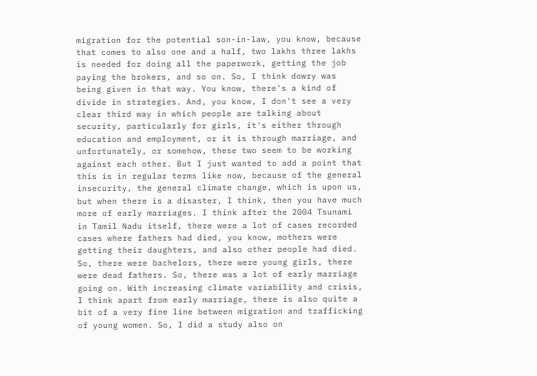migration for the potential son-in-law, you know, because that comes to also one and a half, two lakhs three lakhs is needed for doing all the paperwork, getting the job paying the brokers, and so on. So, I think dowry was being given in that way. You know, there's a kind of divide in strategies. And, you know, I don't see a very clear third way in which people are talking about security, particularly for girls, it's either through education and employment, or it is through marriage, and unfortunately, or somehow, these two seem to be working against each other. But I just wanted to add a point that this is in regular terms like now, because of the general insecurity, the general climate change, which is upon us, but when there is a disaster, I think, then you have much more of early marriages. I think after the 2004 Tsunami in Tamil Nadu itself, there were a lot of cases recorded cases where fathers had died, you know, mothers were getting their daughters, and also other people had died. So, there were bachelors, there were young girls, there were dead fathers. So, there was a lot of early marriage going on. With increasing climate variability and crisis, I think apart from early marriage, there is also quite a bit of a very fine line between migration and trafficking of young women. So, I did a study also on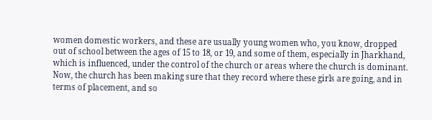women domestic workers, and these are usually young women who, you know, dropped out of school between the ages of 15 to 18, or 19, and some of them, especially in Jharkhand, which is influenced, under the control of the church or areas where the church is dominant. Now, the church has been making sure that they record where these girls are going, and in terms of placement, and so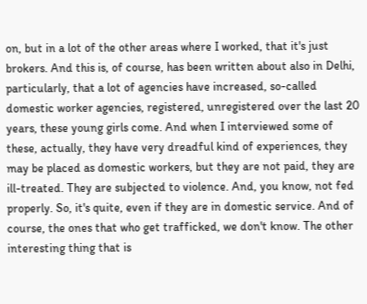on, but in a lot of the other areas where I worked, that it's just brokers. And this is, of course, has been written about also in Delhi, particularly, that a lot of agencies have increased, so-called domestic worker agencies, registered, unregistered over the last 20 years, these young girls come. And when I interviewed some of these, actually, they have very dreadful kind of experiences, they may be placed as domestic workers, but they are not paid, they are ill-treated. They are subjected to violence. And, you know, not fed properly. So, it's quite, even if they are in domestic service. And of course, the ones that who get trafficked, we don't know. The other interesting thing that is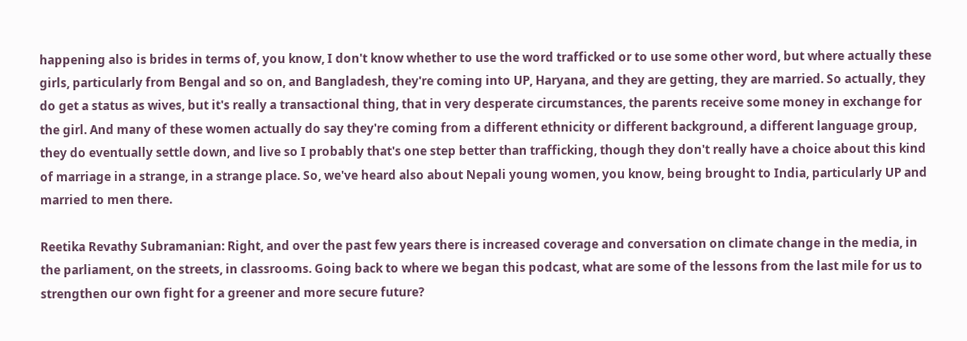happening also is brides in terms of, you know, I don't know whether to use the word trafficked or to use some other word, but where actually these girls, particularly from Bengal and so on, and Bangladesh, they're coming into UP, Haryana, and they are getting, they are married. So actually, they do get a status as wives, but it's really a transactional thing, that in very desperate circumstances, the parents receive some money in exchange for the girl. And many of these women actually do say they're coming from a different ethnicity or different background, a different language group, they do eventually settle down, and live so I probably that's one step better than trafficking, though they don't really have a choice about this kind of marriage in a strange, in a strange place. So, we've heard also about Nepali young women, you know, being brought to India, particularly UP and married to men there.

Reetika Revathy Subramanian: Right, and over the past few years there is increased coverage and conversation on climate change in the media, in the parliament, on the streets, in classrooms. Going back to where we began this podcast, what are some of the lessons from the last mile for us to strengthen our own fight for a greener and more secure future?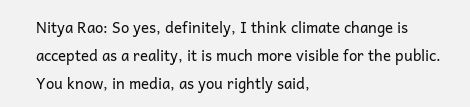Nitya Rao: So yes, definitely, I think climate change is accepted as a reality, it is much more visible for the public. You know, in media, as you rightly said,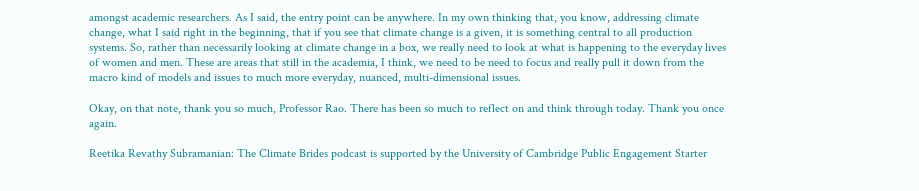amongst academic researchers. As I said, the entry point can be anywhere. In my own thinking that, you know, addressing climate change, what I said right in the beginning, that if you see that climate change is a given, it is something central to all production systems. So, rather than necessarily looking at climate change in a box, we really need to look at what is happening to the everyday lives of women and men. These are areas that still in the academia, I think, we need to be need to focus and really pull it down from the macro kind of models and issues to much more everyday, nuanced, multi-dimensional issues.

Okay, on that note, thank you so much, Professor Rao. There has been so much to reflect on and think through today. Thank you once again.

Reetika Revathy Subramanian: The Climate Brides podcast is supported by the University of Cambridge Public Engagement Starter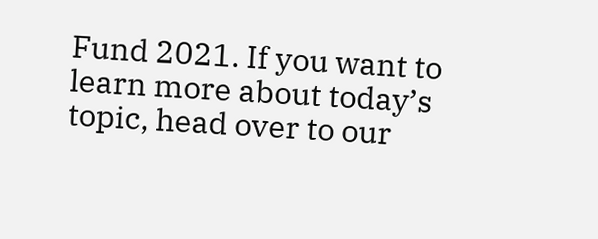Fund 2021. If you want to learn more about today’s topic, head over to our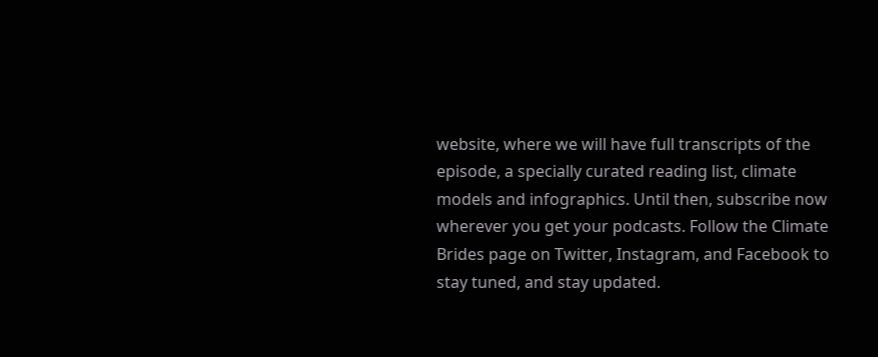website, where we will have full transcripts of the episode, a specially curated reading list, climate models and infographics. Until then, subscribe now wherever you get your podcasts. Follow the Climate Brides page on Twitter, Instagram, and Facebook to stay tuned, and stay updated.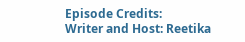Episode Credits:
Writer and Host: Reetika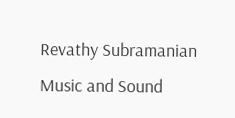Revathy Subramanian
Music and Sound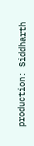production: Siddharth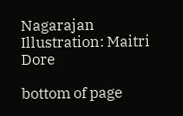Nagarajan
Illustration: Maitri Dore

bottom of page